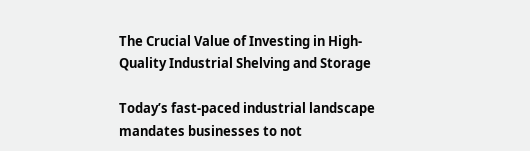The Crucial Value of Investing in High-Quality Industrial Shelving and Storage

Today’s fast-paced industrial landscape mandates businesses to not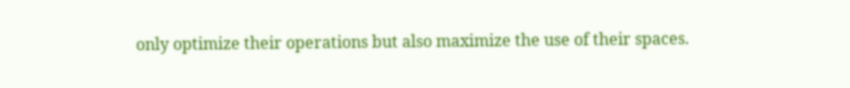only optimize their operations but also maximize the use of their spaces.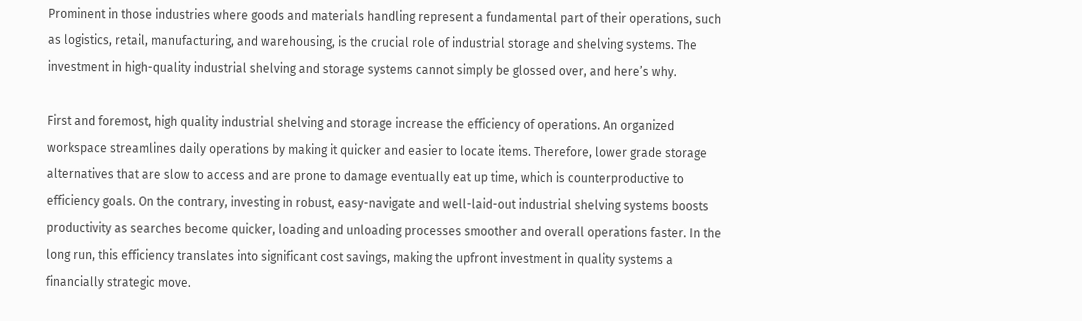Prominent in those industries where goods and materials handling represent a fundamental part of their operations, such as logistics, retail, manufacturing, and warehousing, is the crucial role of industrial storage and shelving systems. The investment in high-quality industrial shelving and storage systems cannot simply be glossed over, and here’s why.

First and foremost, high quality industrial shelving and storage increase the efficiency of operations. An organized workspace streamlines daily operations by making it quicker and easier to locate items. Therefore, lower grade storage alternatives that are slow to access and are prone to damage eventually eat up time, which is counterproductive to efficiency goals. On the contrary, investing in robust, easy-navigate and well-laid-out industrial shelving systems boosts productivity as searches become quicker, loading and unloading processes smoother and overall operations faster. In the long run, this efficiency translates into significant cost savings, making the upfront investment in quality systems a financially strategic move.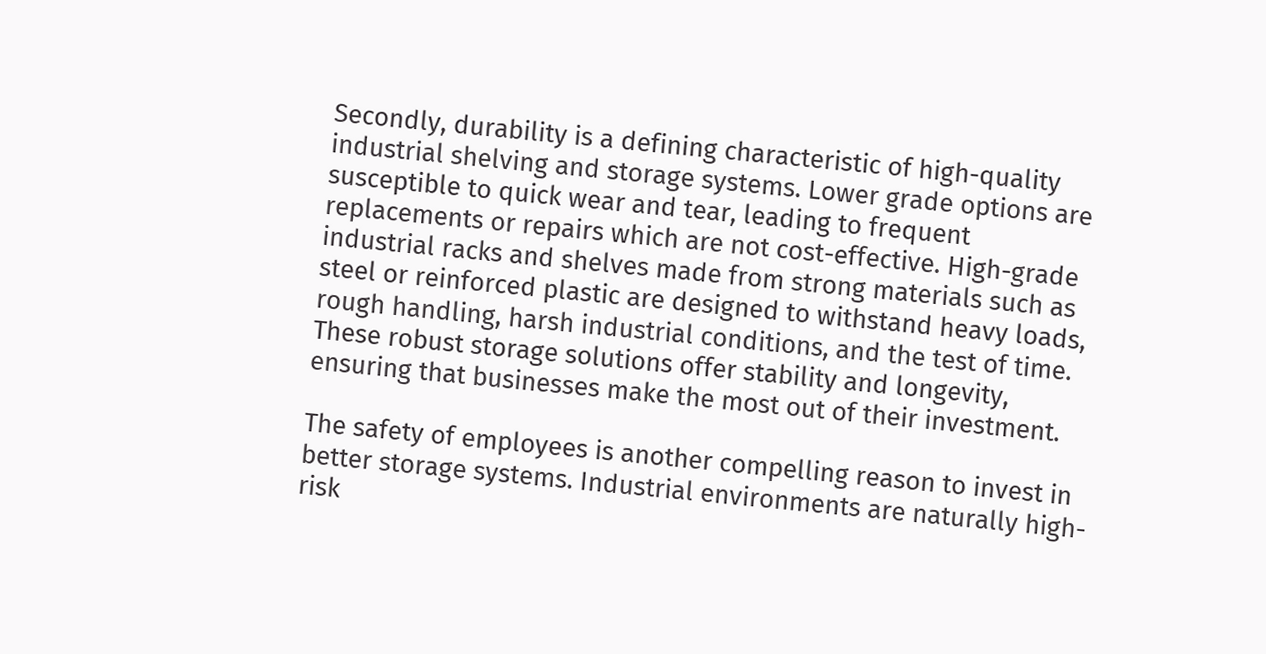Secondly, durability is a defining characteristic of high-quality industrial shelving and storage systems. Lower grade options are susceptible to quick wear and tear, leading to frequent replacements or repairs which are not cost-effective. High-grade industrial racks and shelves made from strong materials such as steel or reinforced plastic are designed to withstand heavy loads, rough handling, harsh industrial conditions, and the test of time. These robust storage solutions offer stability and longevity, ensuring that businesses make the most out of their investment.

The safety of employees is another compelling reason to invest in better storage systems. Industrial environments are naturally high-risk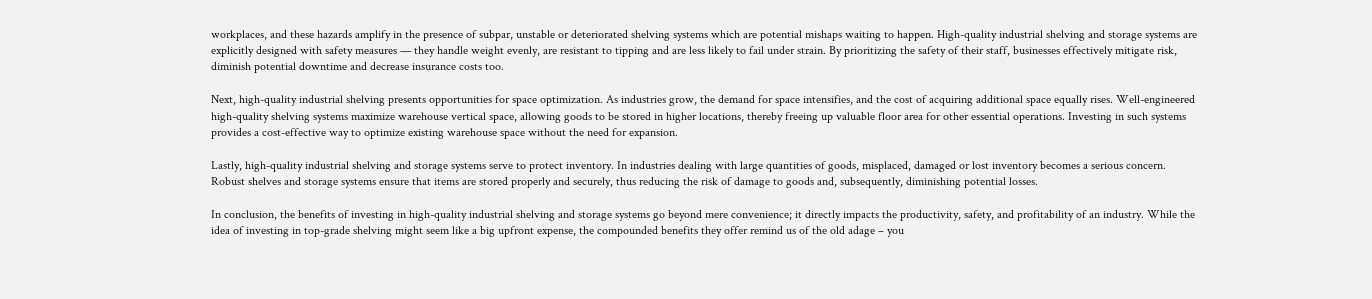workplaces, and these hazards amplify in the presence of subpar, unstable or deteriorated shelving systems which are potential mishaps waiting to happen. High-quality industrial shelving and storage systems are explicitly designed with safety measures — they handle weight evenly, are resistant to tipping and are less likely to fail under strain. By prioritizing the safety of their staff, businesses effectively mitigate risk, diminish potential downtime and decrease insurance costs too.

Next, high-quality industrial shelving presents opportunities for space optimization. As industries grow, the demand for space intensifies, and the cost of acquiring additional space equally rises. Well-engineered high-quality shelving systems maximize warehouse vertical space, allowing goods to be stored in higher locations, thereby freeing up valuable floor area for other essential operations. Investing in such systems provides a cost-effective way to optimize existing warehouse space without the need for expansion.

Lastly, high-quality industrial shelving and storage systems serve to protect inventory. In industries dealing with large quantities of goods, misplaced, damaged or lost inventory becomes a serious concern. Robust shelves and storage systems ensure that items are stored properly and securely, thus reducing the risk of damage to goods and, subsequently, diminishing potential losses.

In conclusion, the benefits of investing in high-quality industrial shelving and storage systems go beyond mere convenience; it directly impacts the productivity, safety, and profitability of an industry. While the idea of investing in top-grade shelving might seem like a big upfront expense, the compounded benefits they offer remind us of the old adage – you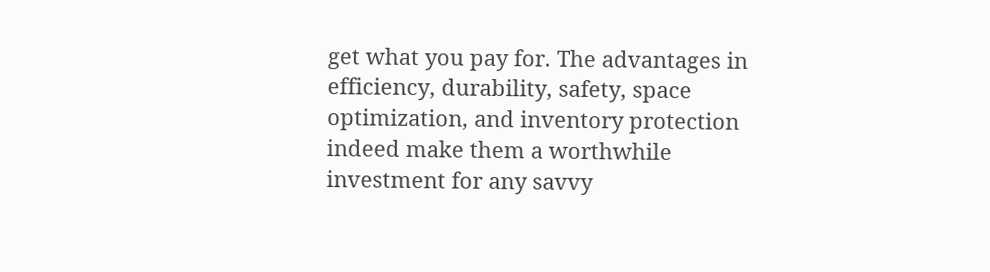get what you pay for. The advantages in efficiency, durability, safety, space optimization, and inventory protection indeed make them a worthwhile investment for any savvy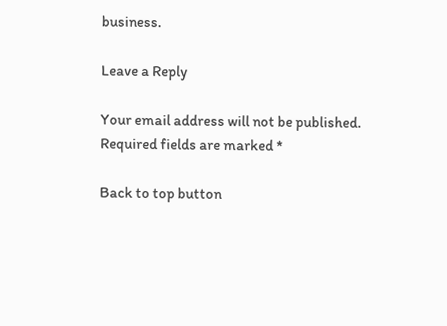business.

Leave a Reply

Your email address will not be published. Required fields are marked *

Back to top button